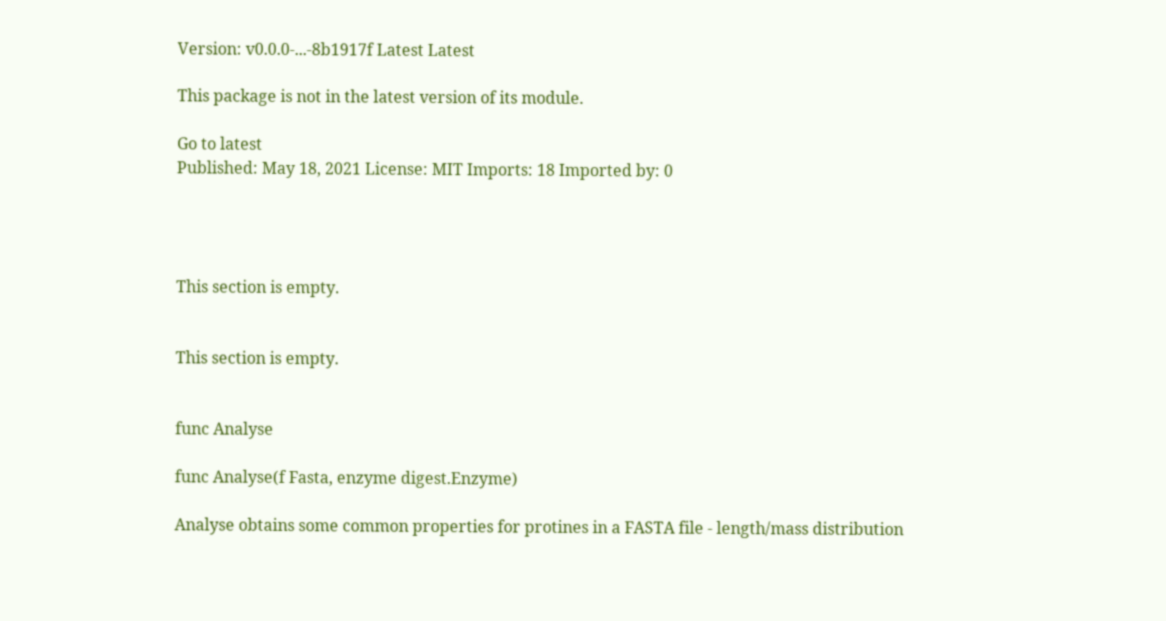Version: v0.0.0-...-8b1917f Latest Latest

This package is not in the latest version of its module.

Go to latest
Published: May 18, 2021 License: MIT Imports: 18 Imported by: 0




This section is empty.


This section is empty.


func Analyse

func Analyse(f Fasta, enzyme digest.Enzyme)

Analyse obtains some common properties for protines in a FASTA file - length/mass distribution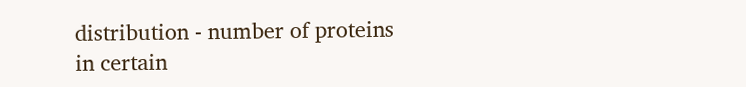distribution - number of proteins in certain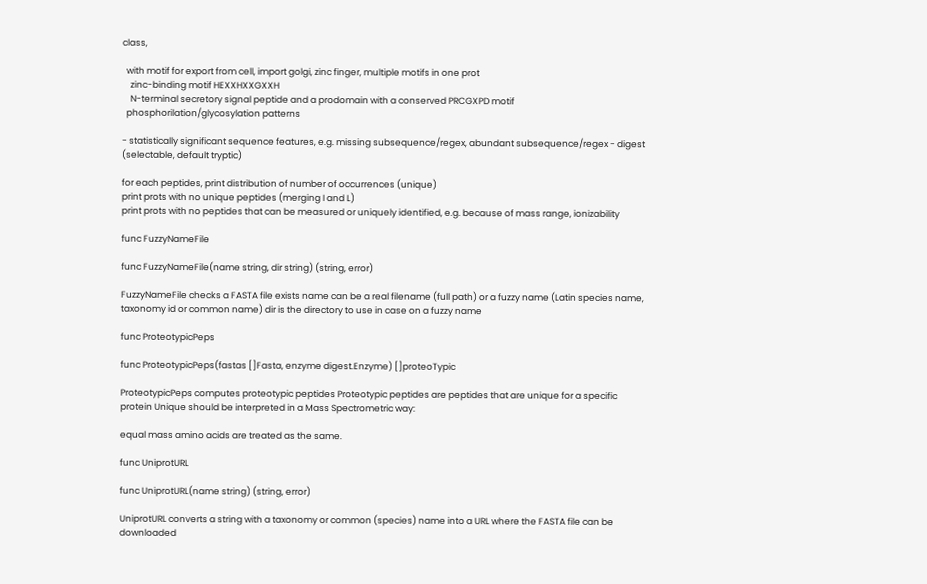class,

  with motif for export from cell, import golgi, zinc finger, multiple motifs in one prot
    zinc-binding motif HEXXHXXGXXH
    N-terminal secretory signal peptide and a prodomain with a conserved PRCGXPD motif
  phosphorilation/glycosylation patterns

- statistically significant sequence features, e.g. missing subsequence/regex, abundant subsequence/regex - digest (selectable, default tryptic)

for each peptides, print distribution of number of occurrences (unique)
print prots with no unique peptides (merging I and L)
print prots with no peptides that can be measured or uniquely identified, e.g. because of mass range, ionizability

func FuzzyNameFile

func FuzzyNameFile(name string, dir string) (string, error)

FuzzyNameFile checks a FASTA file exists name can be a real filename (full path) or a fuzzy name (Latin species name, taxonomy id or common name) dir is the directory to use in case on a fuzzy name

func ProteotypicPeps

func ProteotypicPeps(fastas []Fasta, enzyme digest.Enzyme) []proteoTypic

ProteotypicPeps computes proteotypic peptides Proteotypic peptides are peptides that are unique for a specific protein Unique should be interpreted in a Mass Spectrometric way:

equal mass amino acids are treated as the same.

func UniprotURL

func UniprotURL(name string) (string, error)

UniprotURL converts a string with a taxonomy or common (species) name into a URL where the FASTA file can be downloaded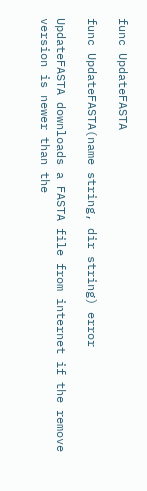func UpdateFASTA

func UpdateFASTA(name string, dir string) error

UpdateFASTA downloads a FASTA file from internet if the remove version is newer than the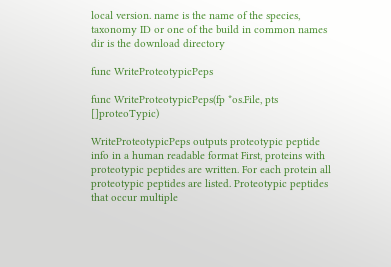local version. name is the name of the species, taxonomy ID or one of the build in common names dir is the download directory

func WriteProteotypicPeps

func WriteProteotypicPeps(fp *os.File, pts []proteoTypic)

WriteProteotypicPeps outputs proteotypic peptide info in a human readable format First, proteins with proteotypic peptides are written. For each protein all proteotypic peptides are listed. Proteotypic peptides that occur multiple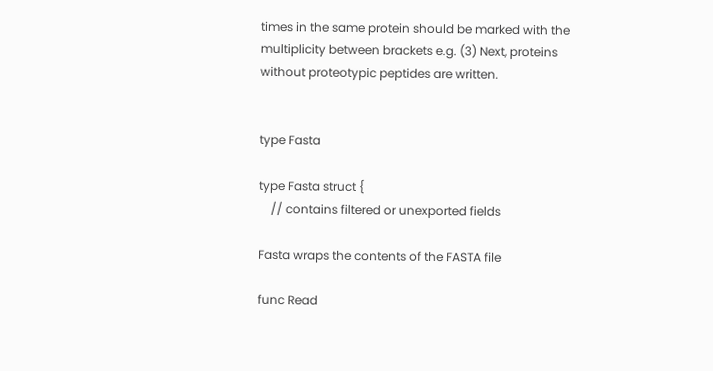times in the same protein should be marked with the multiplicity between brackets e.g. (3) Next, proteins without proteotypic peptides are written.


type Fasta

type Fasta struct {
    // contains filtered or unexported fields

Fasta wraps the contents of the FASTA file

func Read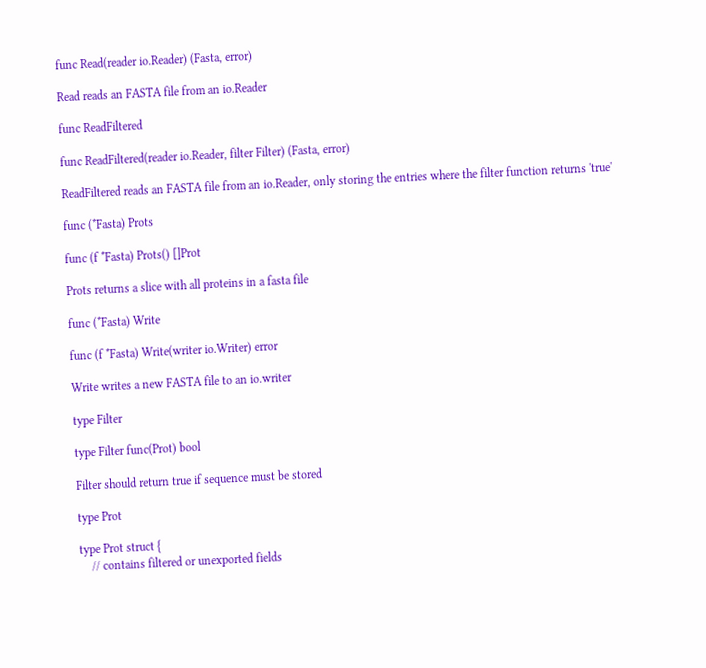func Read(reader io.Reader) (Fasta, error)

Read reads an FASTA file from an io.Reader

func ReadFiltered

func ReadFiltered(reader io.Reader, filter Filter) (Fasta, error)

ReadFiltered reads an FASTA file from an io.Reader, only storing the entries where the filter function returns 'true'

func (*Fasta) Prots

func (f *Fasta) Prots() []Prot

Prots returns a slice with all proteins in a fasta file

func (*Fasta) Write

func (f *Fasta) Write(writer io.Writer) error

Write writes a new FASTA file to an io.writer

type Filter

type Filter func(Prot) bool

Filter should return true if sequence must be stored

type Prot

type Prot struct {
    // contains filtered or unexported fields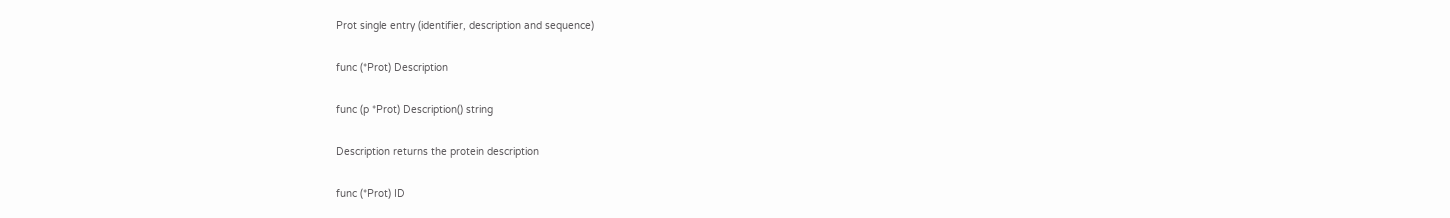Prot single entry (identifier, description and sequence)

func (*Prot) Description

func (p *Prot) Description() string

Description returns the protein description

func (*Prot) ID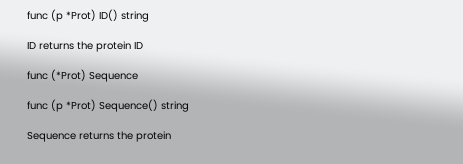func (p *Prot) ID() string

ID returns the protein ID

func (*Prot) Sequence

func (p *Prot) Sequence() string

Sequence returns the protein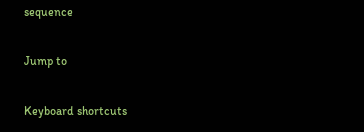sequence

Jump to

Keyboard shortcuts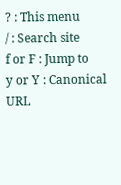? : This menu
/ : Search site
f or F : Jump to
y or Y : Canonical URL